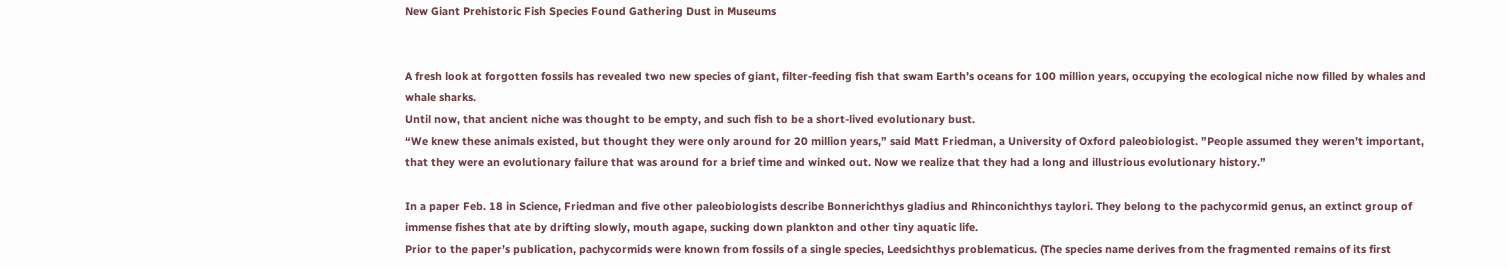New Giant Prehistoric Fish Species Found Gathering Dust in Museums


A fresh look at forgotten fossils has revealed two new species of giant, filter-feeding fish that swam Earth’s oceans for 100 million years, occupying the ecological niche now filled by whales and whale sharks.
Until now, that ancient niche was thought to be empty, and such fish to be a short-lived evolutionary bust.
“We knew these animals existed, but thought they were only around for 20 million years,” said Matt Friedman, a University of Oxford paleobiologist. ”People assumed they weren’t important, that they were an evolutionary failure that was around for a brief time and winked out. Now we realize that they had a long and illustrious evolutionary history.”

In a paper Feb. 18 in Science, Friedman and five other paleobiologists describe Bonnerichthys gladius and Rhinconichthys taylori. They belong to the pachycormid genus, an extinct group of immense fishes that ate by drifting slowly, mouth agape, sucking down plankton and other tiny aquatic life.
Prior to the paper’s publication, pachycormids were known from fossils of a single species, Leedsichthys problematicus. (The species name derives from the fragmented remains of its first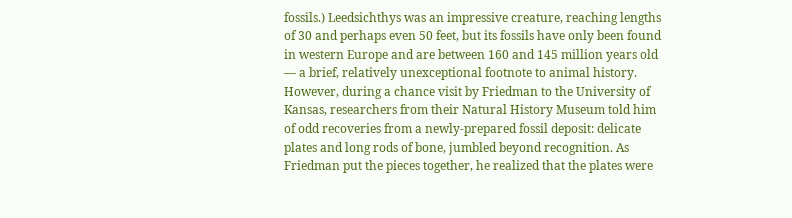fossils.) Leedsichthys was an impressive creature, reaching lengths of 30 and perhaps even 50 feet, but its fossils have only been found in western Europe and are between 160 and 145 million years old — a brief, relatively unexceptional footnote to animal history.
However, during a chance visit by Friedman to the University of Kansas, researchers from their Natural History Museum told him of odd recoveries from a newly-prepared fossil deposit: delicate plates and long rods of bone, jumbled beyond recognition. As Friedman put the pieces together, he realized that the plates were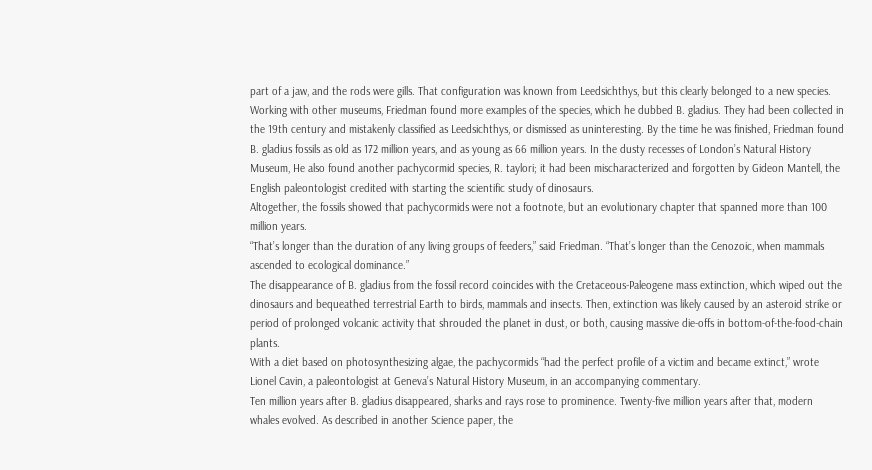part of a jaw, and the rods were gills. That configuration was known from Leedsichthys, but this clearly belonged to a new species.
Working with other museums, Friedman found more examples of the species, which he dubbed B. gladius. They had been collected in the 19th century and mistakenly classified as Leedsichthys, or dismissed as uninteresting. By the time he was finished, Friedman found B. gladius fossils as old as 172 million years, and as young as 66 million years. In the dusty recesses of London’s Natural History Museum, He also found another pachycormid species, R. taylori; it had been mischaracterized and forgotten by Gideon Mantell, the English paleontologist credited with starting the scientific study of dinosaurs.
Altogether, the fossils showed that pachycormids were not a footnote, but an evolutionary chapter that spanned more than 100 million years.
“That’s longer than the duration of any living groups of feeders,” said Friedman. “That’s longer than the Cenozoic, when mammals ascended to ecological dominance.”
The disappearance of B. gladius from the fossil record coincides with the Cretaceous-Paleogene mass extinction, which wiped out the dinosaurs and bequeathed terrestrial Earth to birds, mammals and insects. Then, extinction was likely caused by an asteroid strike or period of prolonged volcanic activity that shrouded the planet in dust, or both, causing massive die-offs in bottom-of-the-food-chain plants.
With a diet based on photosynthesizing algae, the pachycormids “had the perfect profile of a victim and became extinct,” wrote Lionel Cavin, a paleontologist at Geneva’s Natural History Museum, in an accompanying commentary.
Ten million years after B. gladius disappeared, sharks and rays rose to prominence. Twenty-five million years after that, modern whales evolved. As described in another Science paper, the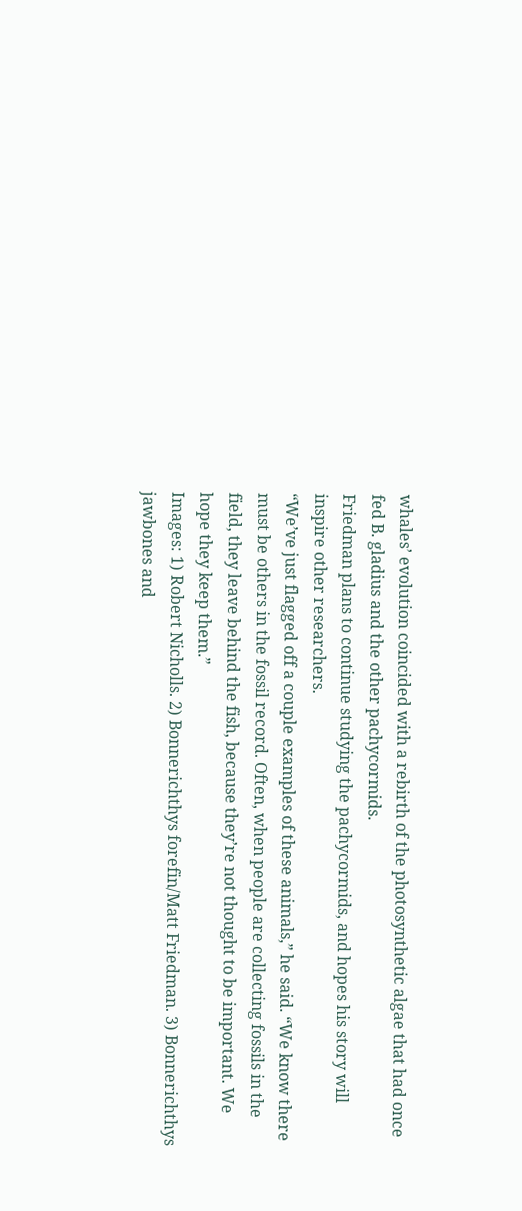whales’ evolution coincided with a rebirth of the photosynthetic algae that had once fed B. gladius and the other pachycormids.
Friedman plans to continue studying the pachycormids, and hopes his story will inspire other researchers.
“We’ve just flagged off a couple examples of these animals,” he said. “We know there must be others in the fossil record. Often, when people are collecting fossils in the field, they leave behind the fish, because they’re not thought to be important. We hope they keep them.”
Images: 1) Robert Nicholls. 2) Bonnerichthys forefin/Matt Friedman. 3) Bonnerichthys jawbones and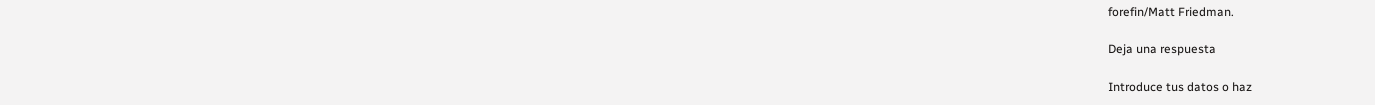forefin/Matt Friedman.

Deja una respuesta

Introduce tus datos o haz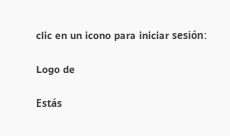clic en un icono para iniciar sesión:

Logo de

Estás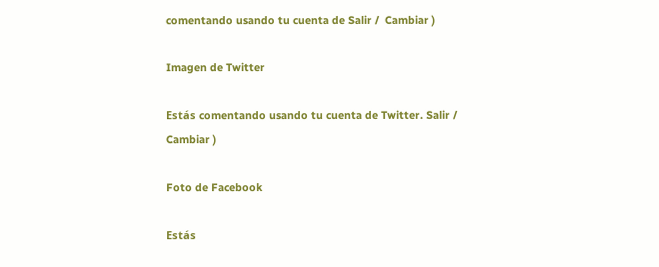comentando usando tu cuenta de Salir /  Cambiar )

Imagen de Twitter

Estás comentando usando tu cuenta de Twitter. Salir /  Cambiar )

Foto de Facebook

Estás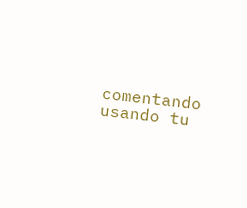comentando usando tu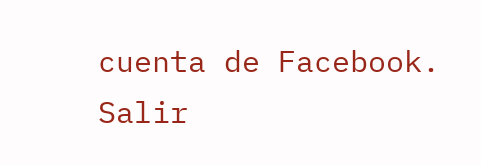cuenta de Facebook. Salir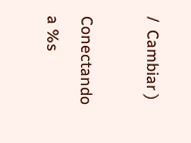/  Cambiar )

Conectando a %s